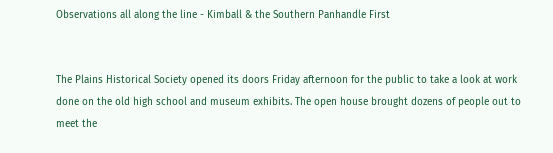Observations all along the line - Kimball & the Southern Panhandle First


The Plains Historical Society opened its doors Friday afternoon for the public to take a look at work done on the old high school and museum exhibits. The open house brought dozens of people out to meet the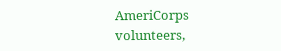AmeriCorps volunteers,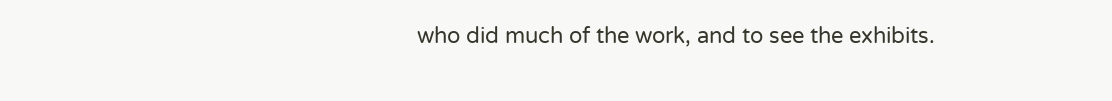who did much of the work, and to see the exhibits.